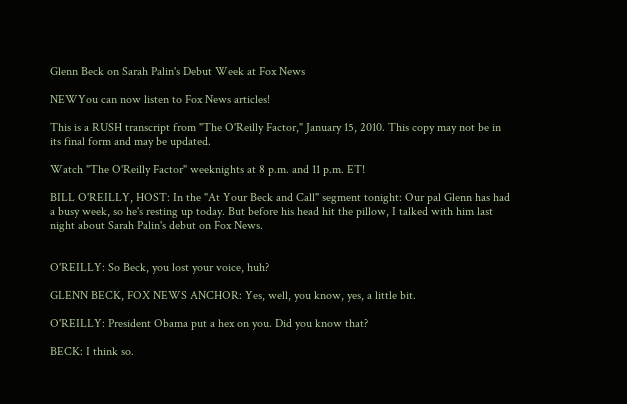Glenn Beck on Sarah Palin's Debut Week at Fox News

NEWYou can now listen to Fox News articles!

This is a RUSH transcript from "The O'Reilly Factor," January 15, 2010. This copy may not be in its final form and may be updated.

Watch "The O'Reilly Factor" weeknights at 8 p.m. and 11 p.m. ET!

BILL O'REILLY, HOST: In the "At Your Beck and Call" segment tonight: Our pal Glenn has had a busy week, so he's resting up today. But before his head hit the pillow, I talked with him last night about Sarah Palin's debut on Fox News.


O'REILLY: So Beck, you lost your voice, huh?

GLENN BECK, FOX NEWS ANCHOR: Yes, well, you know, yes, a little bit.

O'REILLY: President Obama put a hex on you. Did you know that?

BECK: I think so.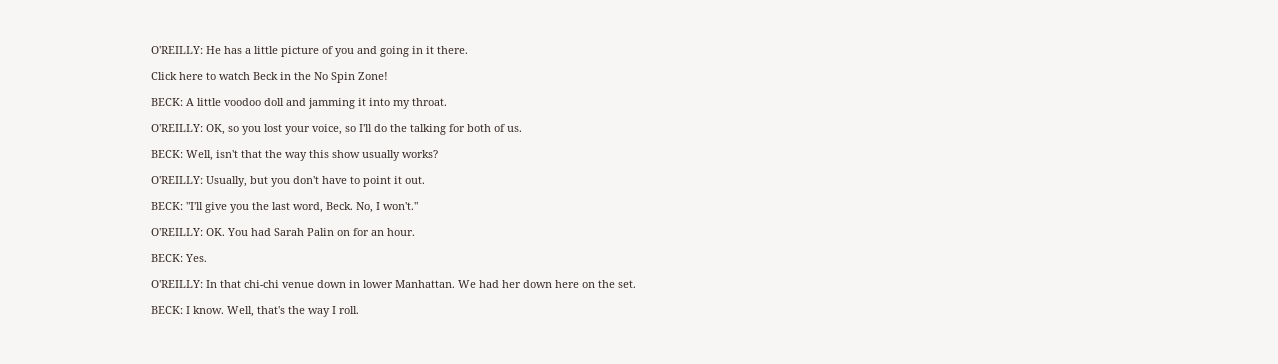O'REILLY: He has a little picture of you and going in it there.

Click here to watch Beck in the No Spin Zone!

BECK: A little voodoo doll and jamming it into my throat.

O'REILLY: OK, so you lost your voice, so I'll do the talking for both of us.

BECK: Well, isn't that the way this show usually works?

O'REILLY: Usually, but you don't have to point it out.

BECK: "I'll give you the last word, Beck. No, I won't."

O'REILLY: OK. You had Sarah Palin on for an hour.

BECK: Yes.

O'REILLY: In that chi-chi venue down in lower Manhattan. We had her down here on the set.

BECK: I know. Well, that's the way I roll.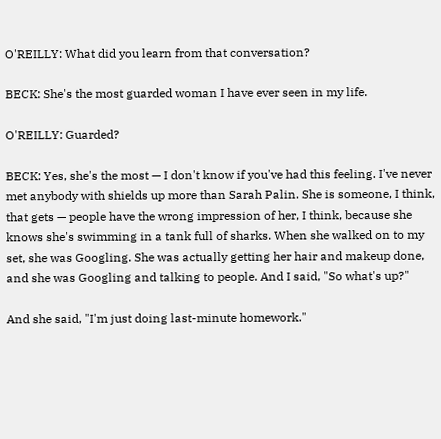O'REILLY: What did you learn from that conversation?

BECK: She's the most guarded woman I have ever seen in my life.

O'REILLY: Guarded?

BECK: Yes, she's the most — I don't know if you've had this feeling. I've never met anybody with shields up more than Sarah Palin. She is someone, I think, that gets — people have the wrong impression of her, I think, because she knows she's swimming in a tank full of sharks. When she walked on to my set, she was Googling. She was actually getting her hair and makeup done, and she was Googling and talking to people. And I said, "So what's up?"

And she said, "I'm just doing last-minute homework."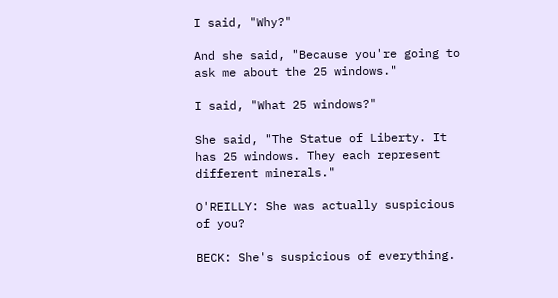I said, "Why?"

And she said, "Because you're going to ask me about the 25 windows."

I said, "What 25 windows?"

She said, "The Statue of Liberty. It has 25 windows. They each represent different minerals."

O'REILLY: She was actually suspicious of you?

BECK: She's suspicious of everything.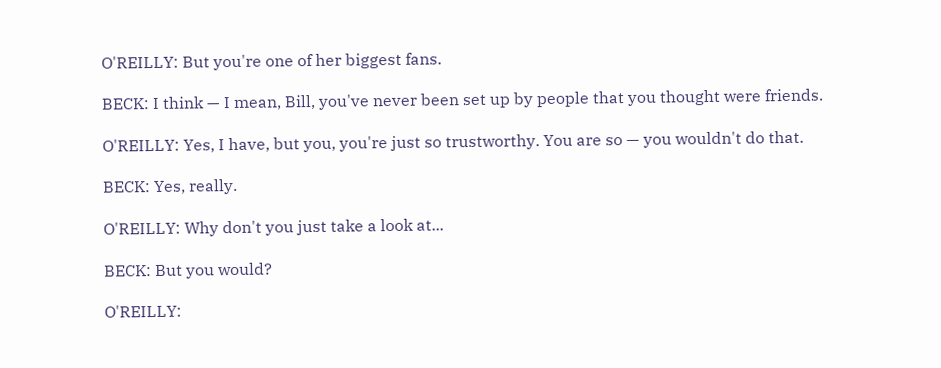O'REILLY: But you're one of her biggest fans.

BECK: I think — I mean, Bill, you've never been set up by people that you thought were friends.

O'REILLY: Yes, I have, but you, you're just so trustworthy. You are so — you wouldn't do that.

BECK: Yes, really.

O'REILLY: Why don't you just take a look at...

BECK: But you would?

O'REILLY: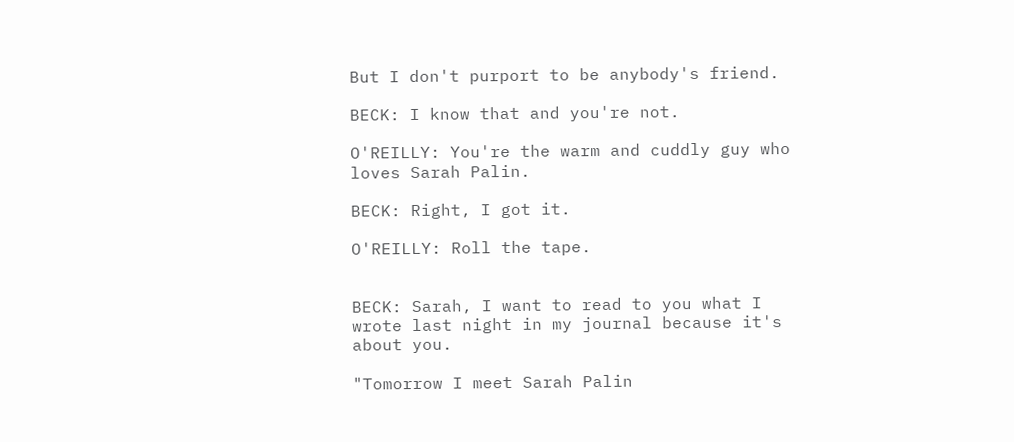But I don't purport to be anybody's friend.

BECK: I know that and you're not.

O'REILLY: You're the warm and cuddly guy who loves Sarah Palin.

BECK: Right, I got it.

O'REILLY: Roll the tape.


BECK: Sarah, I want to read to you what I wrote last night in my journal because it's about you.

"Tomorrow I meet Sarah Palin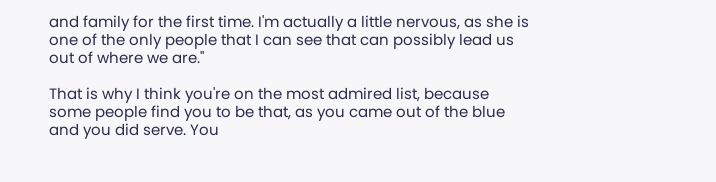and family for the first time. I'm actually a little nervous, as she is one of the only people that I can see that can possibly lead us out of where we are."

That is why I think you're on the most admired list, because some people find you to be that, as you came out of the blue and you did serve. You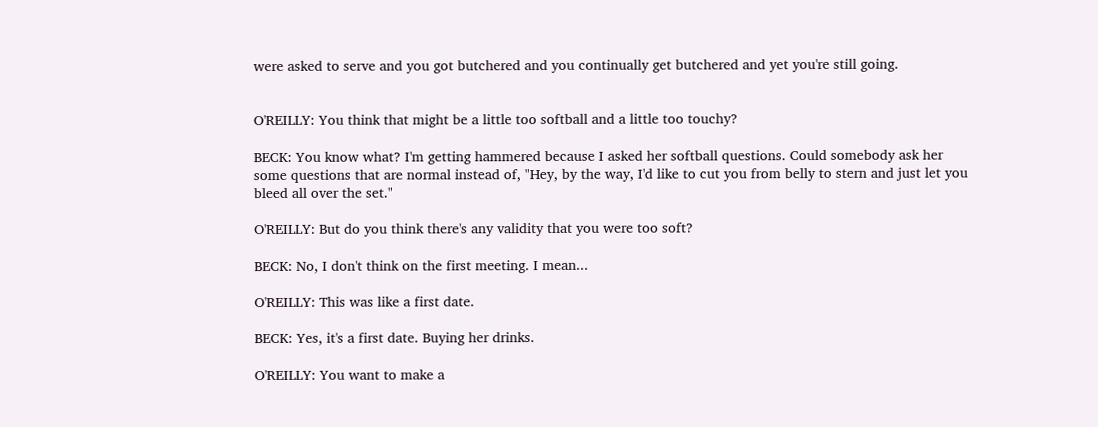were asked to serve and you got butchered and you continually get butchered and yet you're still going.


O'REILLY: You think that might be a little too softball and a little too touchy?

BECK: You know what? I'm getting hammered because I asked her softball questions. Could somebody ask her some questions that are normal instead of, "Hey, by the way, I'd like to cut you from belly to stern and just let you bleed all over the set."

O'REILLY: But do you think there's any validity that you were too soft?

BECK: No, I don't think on the first meeting. I mean...

O'REILLY: This was like a first date.

BECK: Yes, it's a first date. Buying her drinks.

O'REILLY: You want to make a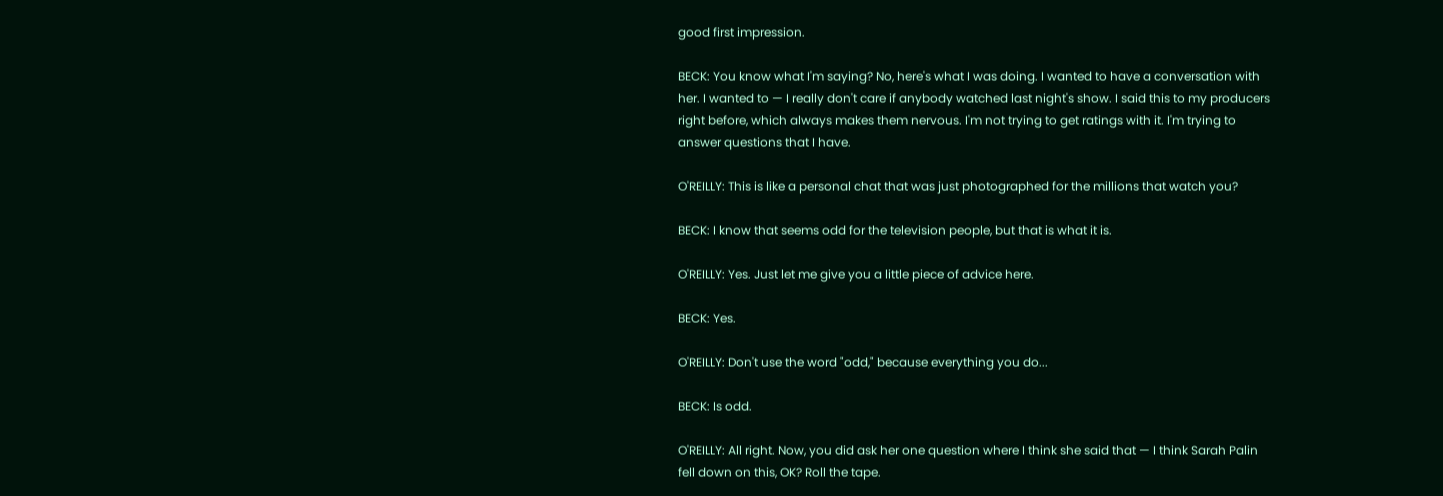good first impression.

BECK: You know what I'm saying? No, here's what I was doing. I wanted to have a conversation with her. I wanted to — I really don't care if anybody watched last night's show. I said this to my producers right before, which always makes them nervous. I'm not trying to get ratings with it. I'm trying to answer questions that I have.

O'REILLY: This is like a personal chat that was just photographed for the millions that watch you?

BECK: I know that seems odd for the television people, but that is what it is.

O'REILLY: Yes. Just let me give you a little piece of advice here.

BECK: Yes.

O'REILLY: Don't use the word "odd," because everything you do...

BECK: Is odd.

O'REILLY: All right. Now, you did ask her one question where I think she said that — I think Sarah Palin fell down on this, OK? Roll the tape.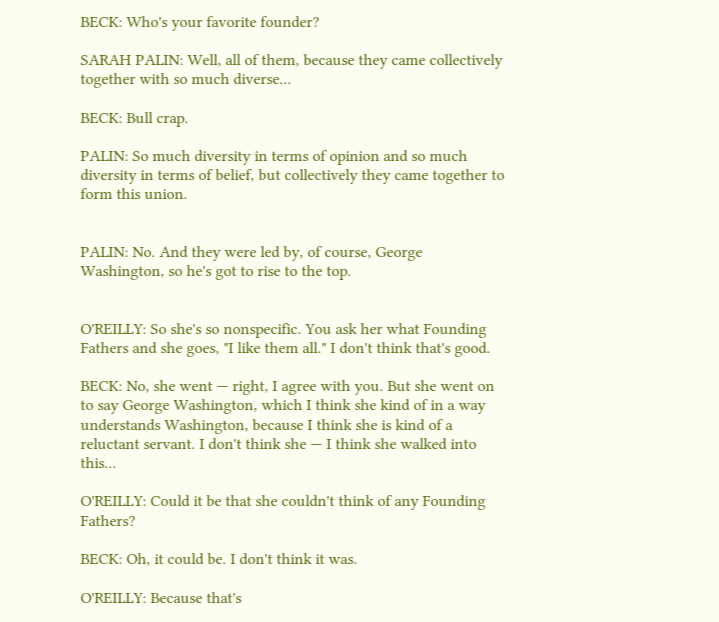BECK: Who's your favorite founder?

SARAH PALIN: Well, all of them, because they came collectively together with so much diverse...

BECK: Bull crap.

PALIN: So much diversity in terms of opinion and so much diversity in terms of belief, but collectively they came together to form this union.


PALIN: No. And they were led by, of course, George Washington, so he's got to rise to the top.


O'REILLY: So she's so nonspecific. You ask her what Founding Fathers and she goes, "I like them all." I don't think that's good.

BECK: No, she went — right, I agree with you. But she went on to say George Washington, which I think she kind of in a way understands Washington, because I think she is kind of a reluctant servant. I don't think she — I think she walked into this...

O'REILLY: Could it be that she couldn't think of any Founding Fathers?

BECK: Oh, it could be. I don't think it was.

O'REILLY: Because that's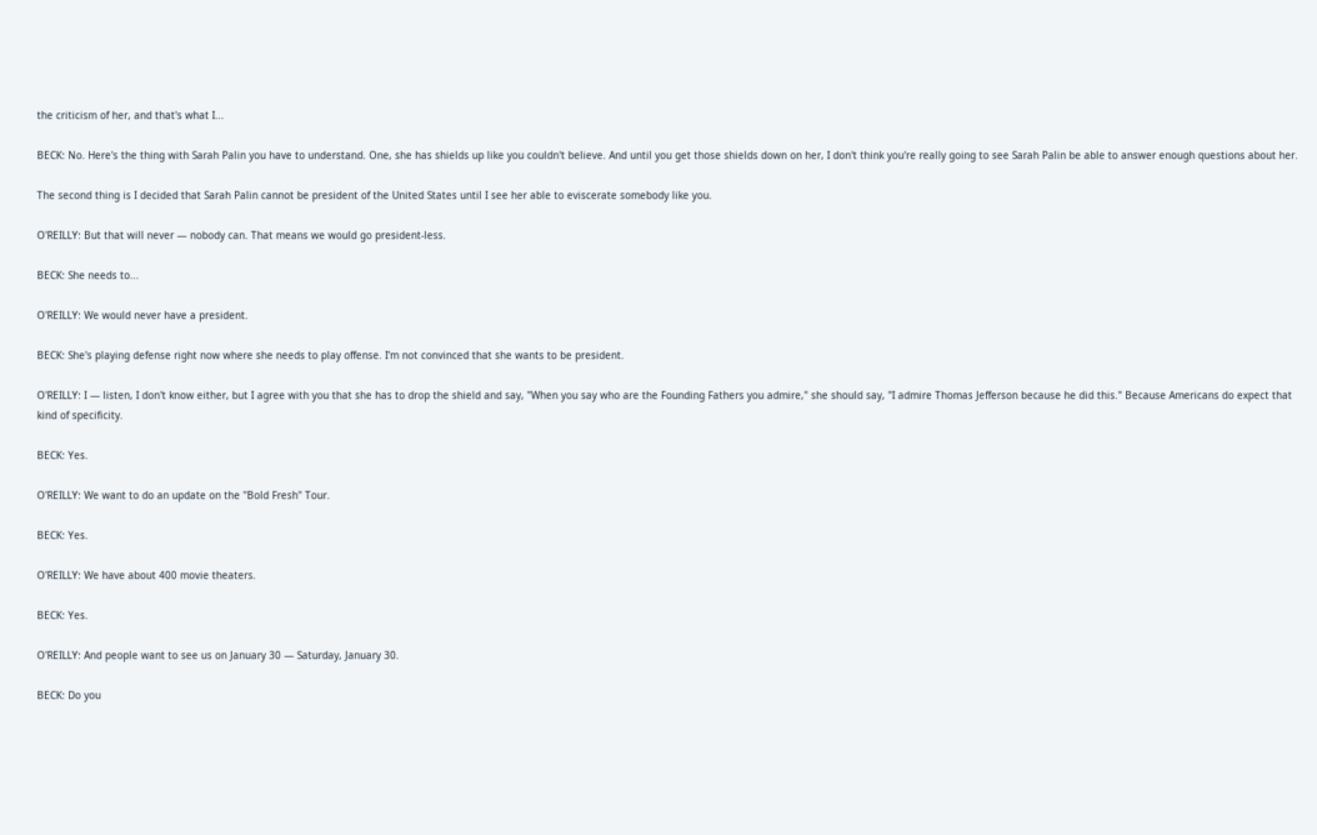the criticism of her, and that's what I...

BECK: No. Here's the thing with Sarah Palin you have to understand. One, she has shields up like you couldn't believe. And until you get those shields down on her, I don't think you're really going to see Sarah Palin be able to answer enough questions about her.

The second thing is I decided that Sarah Palin cannot be president of the United States until I see her able to eviscerate somebody like you.

O'REILLY: But that will never — nobody can. That means we would go president-less.

BECK: She needs to...

O'REILLY: We would never have a president.

BECK: She's playing defense right now where she needs to play offense. I'm not convinced that she wants to be president.

O'REILLY: I — listen, I don't know either, but I agree with you that she has to drop the shield and say, "When you say who are the Founding Fathers you admire," she should say, "I admire Thomas Jefferson because he did this." Because Americans do expect that kind of specificity.

BECK: Yes.

O'REILLY: We want to do an update on the "Bold Fresh" Tour.

BECK: Yes.

O'REILLY: We have about 400 movie theaters.

BECK: Yes.

O'REILLY: And people want to see us on January 30 — Saturday, January 30.

BECK: Do you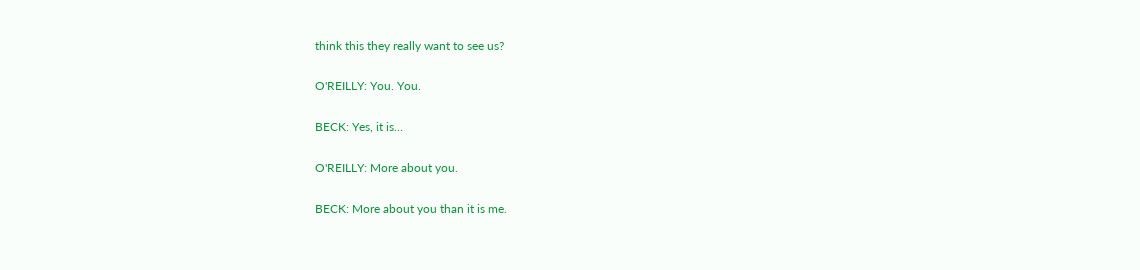think this they really want to see us?

O'REILLY: You. You.

BECK: Yes, it is…

O'REILLY: More about you.

BECK: More about you than it is me.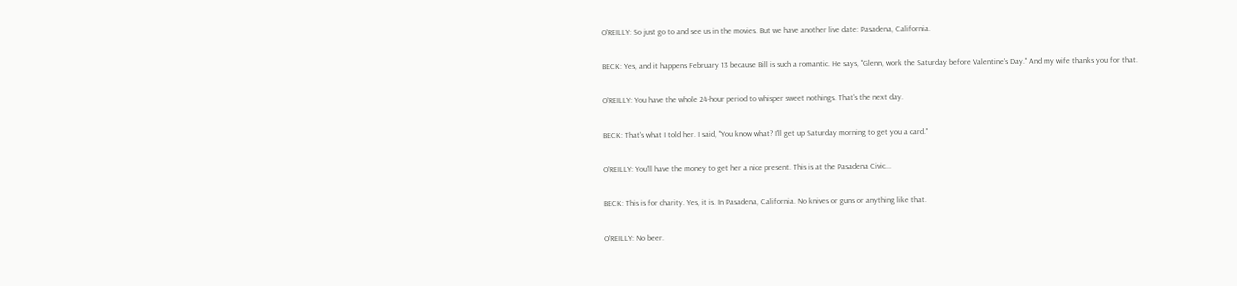O'REILLY: So just go to and see us in the movies. But we have another live date: Pasadena, California.

BECK: Yes, and it happens February 13 because Bill is such a romantic. He says, "Glenn, work the Saturday before Valentine's Day." And my wife thanks you for that.

O'REILLY: You have the whole 24-hour period to whisper sweet nothings. That's the next day.

BECK: That's what I told her. I said, "You know what? I'll get up Saturday morning to get you a card."

O'REILLY: You'll have the money to get her a nice present. This is at the Pasadena Civic...

BECK: This is for charity. Yes, it is. In Pasadena, California. No knives or guns or anything like that.

O'REILLY: No beer.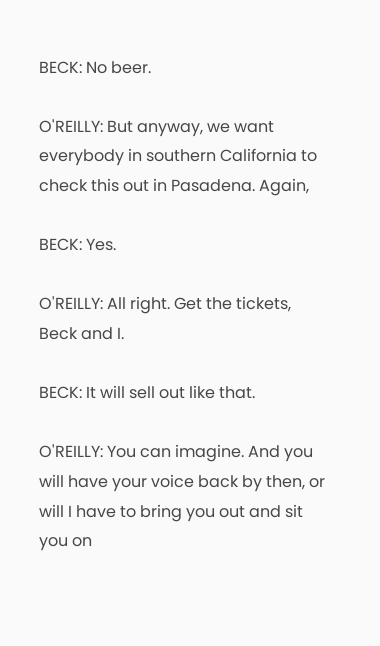BECK: No beer.

O'REILLY: But anyway, we want everybody in southern California to check this out in Pasadena. Again,

BECK: Yes.

O'REILLY: All right. Get the tickets, Beck and I.

BECK: It will sell out like that.

O'REILLY: You can imagine. And you will have your voice back by then, or will I have to bring you out and sit you on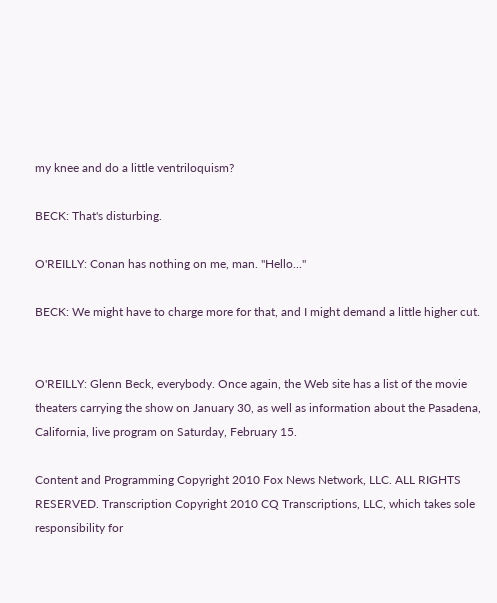my knee and do a little ventriloquism?

BECK: That's disturbing.

O'REILLY: Conan has nothing on me, man. "Hello..."

BECK: We might have to charge more for that, and I might demand a little higher cut.


O'REILLY: Glenn Beck, everybody. Once again, the Web site has a list of the movie theaters carrying the show on January 30, as well as information about the Pasadena, California, live program on Saturday, February 15.

Content and Programming Copyright 2010 Fox News Network, LLC. ALL RIGHTS RESERVED. Transcription Copyright 2010 CQ Transcriptions, LLC, which takes sole responsibility for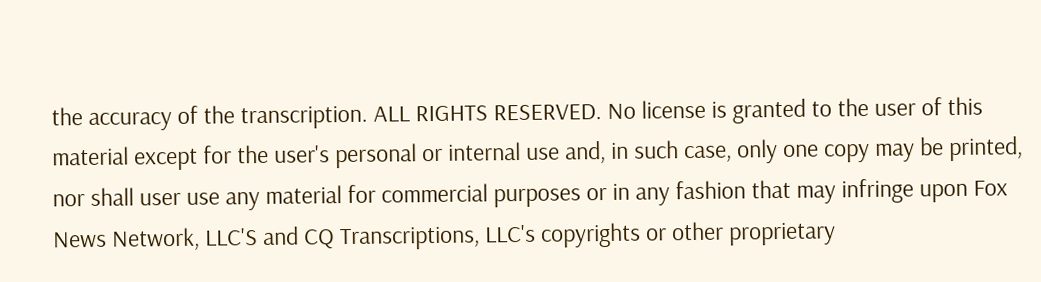the accuracy of the transcription. ALL RIGHTS RESERVED. No license is granted to the user of this material except for the user's personal or internal use and, in such case, only one copy may be printed, nor shall user use any material for commercial purposes or in any fashion that may infringe upon Fox News Network, LLC'S and CQ Transcriptions, LLC's copyrights or other proprietary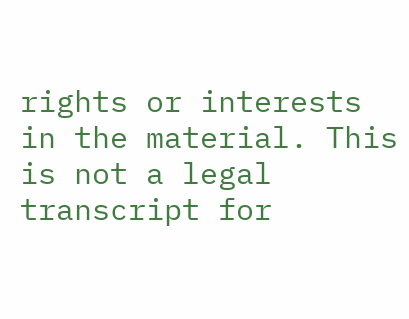rights or interests in the material. This is not a legal transcript for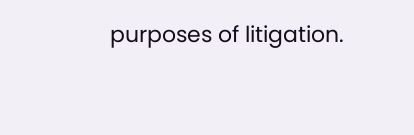purposes of litigation.